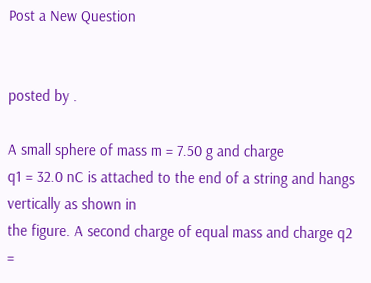Post a New Question


posted by .

A small sphere of mass m = 7.50 g and charge
q1 = 32.0 nC is attached to the end of a string and hangs vertically as shown in
the figure. A second charge of equal mass and charge q2 =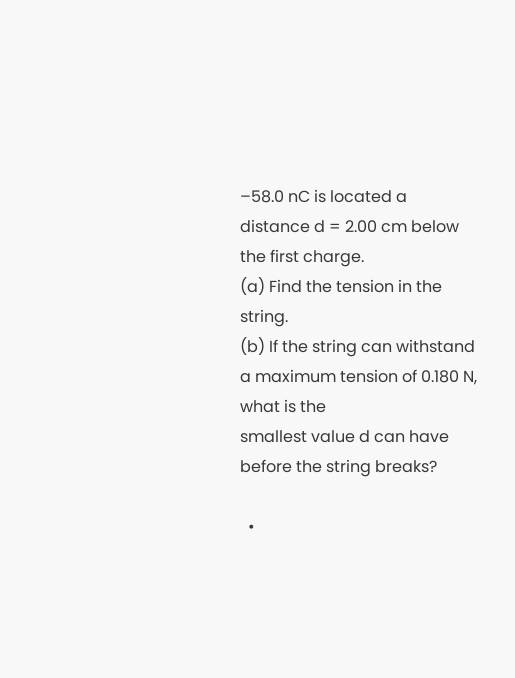–58.0 nC is located a
distance d = 2.00 cm below the first charge.
(a) Find the tension in the string.
(b) If the string can withstand a maximum tension of 0.180 N, what is the
smallest value d can have before the string breaks?

  •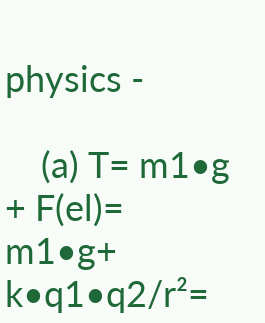physics -

    (a) T= m1•g + F(el)= m1•g+ k•q1•q2/r²=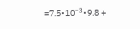=7.5•10⁻³•9.8 +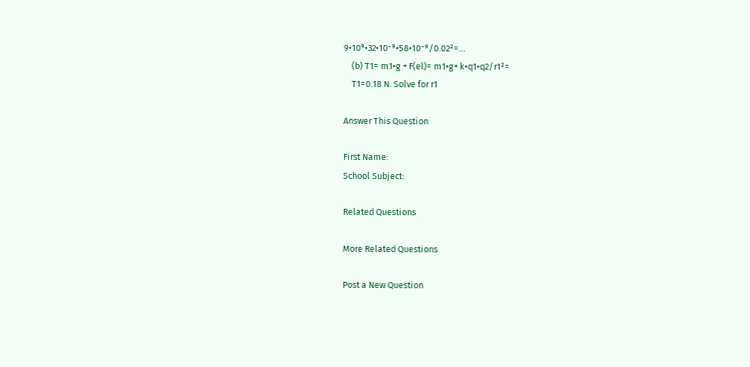9•10⁹•32•10⁻⁹•58•10⁻⁹/0.02²=…
    (b) T1= m1•g + F(el)= m1•g+ k•q1•q2/r1²=
    T1=0.18 N. Solve for r1

Answer This Question

First Name:
School Subject:

Related Questions

More Related Questions

Post a New Question